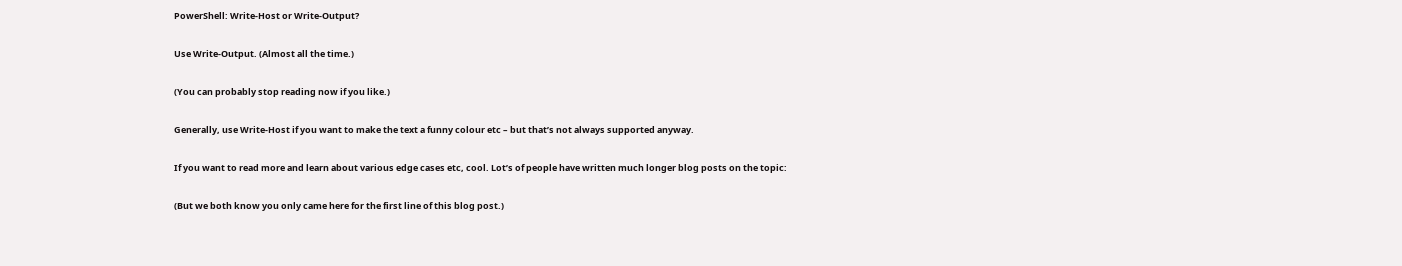PowerShell: Write-Host or Write-Output?

Use Write-Output. (Almost all the time.)

(You can probably stop reading now if you like.)

Generally, use Write-Host if you want to make the text a funny colour etc – but that’s not always supported anyway.

If you want to read more and learn about various edge cases etc, cool. Lot’s of people have written much longer blog posts on the topic:

(But we both know you only came here for the first line of this blog post.)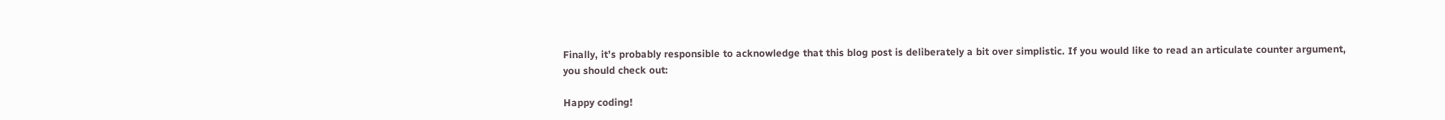Finally, it’s probably responsible to acknowledge that this blog post is deliberately a bit over simplistic. If you would like to read an articulate counter argument, you should check out:

Happy coding!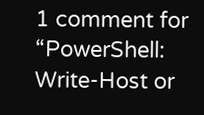1 comment for “PowerShell: Write-Host or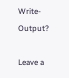Write-Output?

Leave a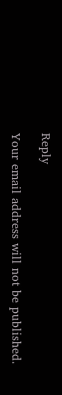Reply

Your email address will not be published.